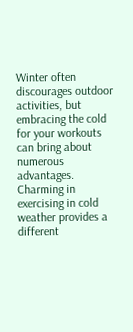Winter often discourages outdoor activities, but embracing the cold for your workouts can bring about numerous advantages. Charming in exercising in cold weather provides a different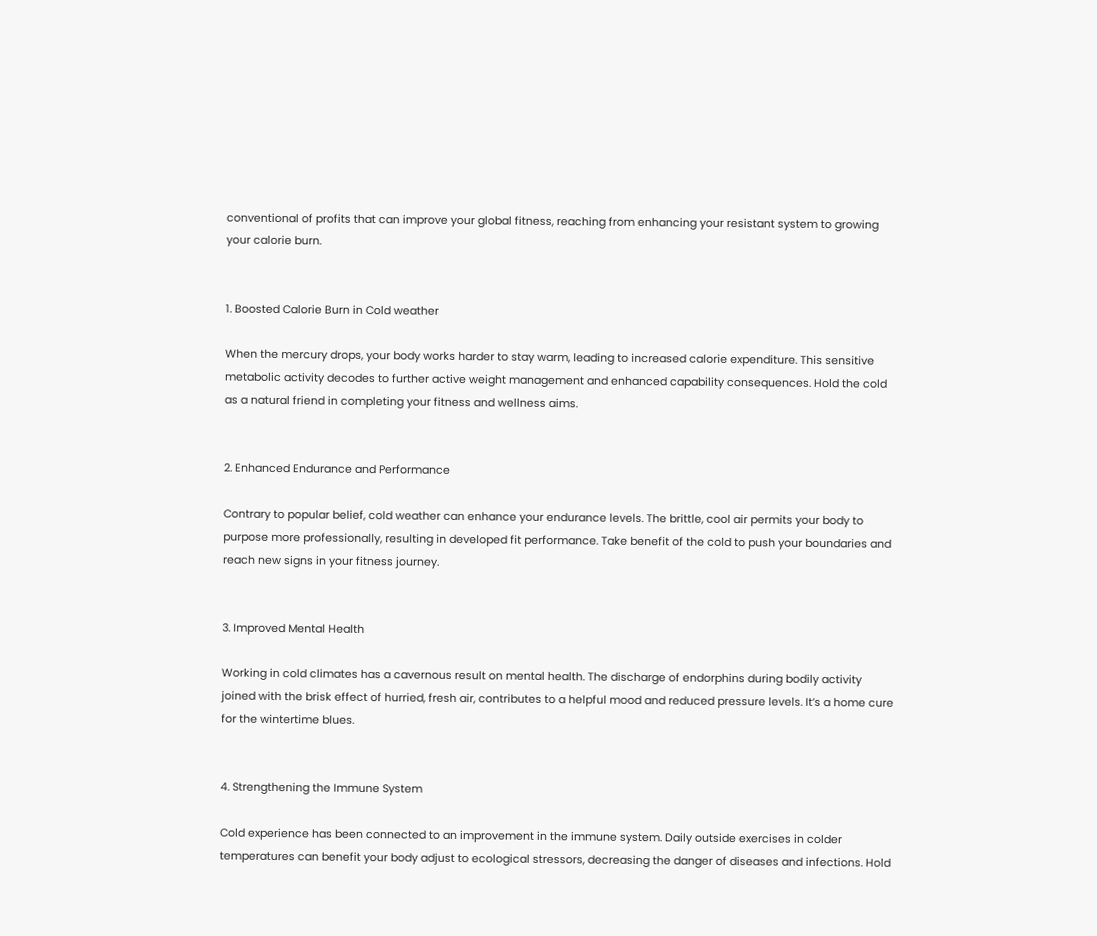conventional of profits that can improve your global fitness, reaching from enhancing your resistant system to growing your calorie burn.


1. Boosted Calorie Burn in Cold weather

When the mercury drops, your body works harder to stay warm, leading to increased calorie expenditure. This sensitive metabolic activity decodes to further active weight management and enhanced capability consequences. Hold the cold as a natural friend in completing your fitness and wellness aims.


2. Enhanced Endurance and Performance

Contrary to popular belief, cold weather can enhance your endurance levels. The brittle, cool air permits your body to purpose more professionally, resulting in developed fit performance. Take benefit of the cold to push your boundaries and reach new signs in your fitness journey.


3. Improved Mental Health

Working in cold climates has a cavernous result on mental health. The discharge of endorphins during bodily activity joined with the brisk effect of hurried, fresh air, contributes to a helpful mood and reduced pressure levels. It’s a home cure for the wintertime blues.


4. Strengthening the Immune System

Cold experience has been connected to an improvement in the immune system. Daily outside exercises in colder temperatures can benefit your body adjust to ecological stressors, decreasing the danger of diseases and infections. Hold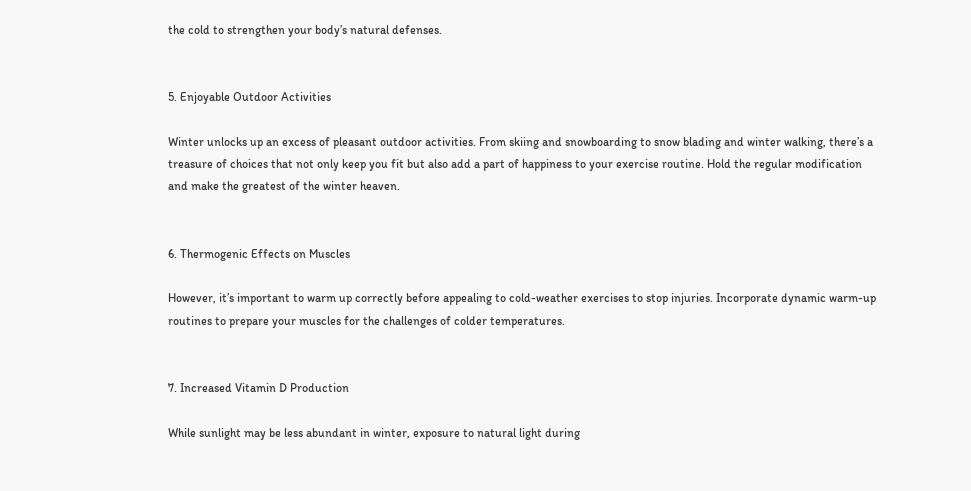the cold to strengthen your body’s natural defenses.


5. Enjoyable Outdoor Activities

Winter unlocks up an excess of pleasant outdoor activities. From skiing and snowboarding to snow blading and winter walking, there’s a treasure of choices that not only keep you fit but also add a part of happiness to your exercise routine. Hold the regular modification and make the greatest of the winter heaven.


6. Thermogenic Effects on Muscles

However, it’s important to warm up correctly before appealing to cold-weather exercises to stop injuries. Incorporate dynamic warm-up routines to prepare your muscles for the challenges of colder temperatures.


7. Increased Vitamin D Production

While sunlight may be less abundant in winter, exposure to natural light during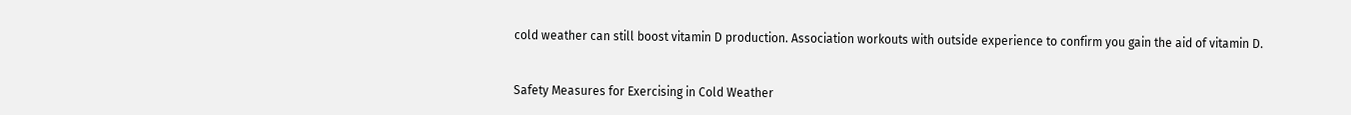cold weather can still boost vitamin D production. Association workouts with outside experience to confirm you gain the aid of vitamin D.


Safety Measures for Exercising in Cold Weather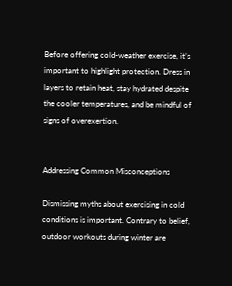Before offering cold-weather exercise, it’s important to highlight protection. Dress in layers to retain heat, stay hydrated despite the cooler temperatures, and be mindful of signs of overexertion.


Addressing Common Misconceptions

Dismissing myths about exercising in cold conditions is important. Contrary to belief, outdoor workouts during winter are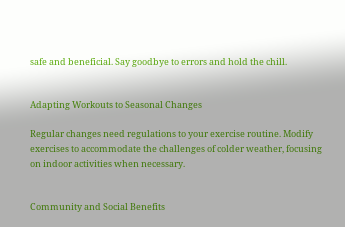safe and beneficial. Say goodbye to errors and hold the chill.


Adapting Workouts to Seasonal Changes

Regular changes need regulations to your exercise routine. Modify exercises to accommodate the challenges of colder weather, focusing on indoor activities when necessary.


Community and Social Benefits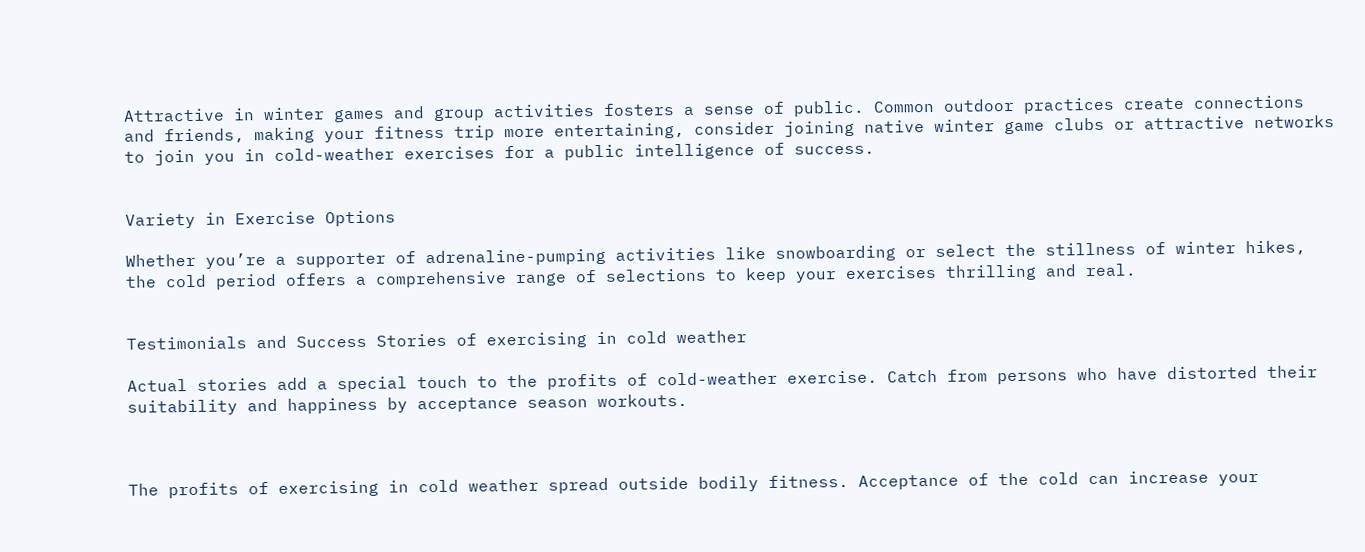Attractive in winter games and group activities fosters a sense of public. Common outdoor practices create connections and friends, making your fitness trip more entertaining, consider joining native winter game clubs or attractive networks to join you in cold-weather exercises for a public intelligence of success.


Variety in Exercise Options

Whether you’re a supporter of adrenaline-pumping activities like snowboarding or select the stillness of winter hikes, the cold period offers a comprehensive range of selections to keep your exercises thrilling and real.


Testimonials and Success Stories of exercising in cold weather

Actual stories add a special touch to the profits of cold-weather exercise. Catch from persons who have distorted their suitability and happiness by acceptance season workouts.



The profits of exercising in cold weather spread outside bodily fitness. Acceptance of the cold can increase your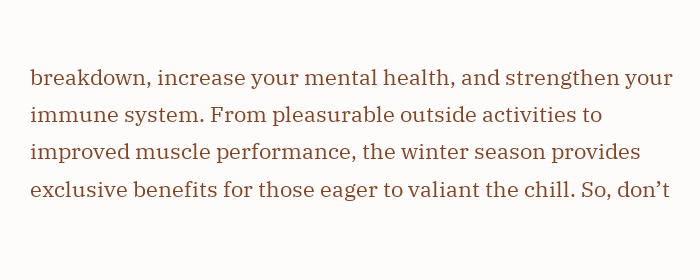breakdown, increase your mental health, and strengthen your immune system. From pleasurable outside activities to improved muscle performance, the winter season provides exclusive benefits for those eager to valiant the chill. So, don’t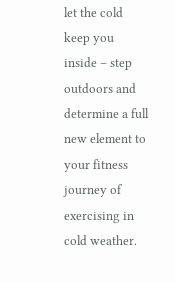let the cold keep you inside – step outdoors and determine a full new element to your fitness journey of exercising in cold weather.